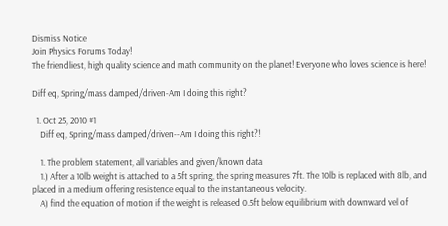Dismiss Notice
Join Physics Forums Today!
The friendliest, high quality science and math community on the planet! Everyone who loves science is here!

Diff eq, Spring/mass damped/driven-Am I doing this right?

  1. Oct 25, 2010 #1
    Diff eq, Spring/mass damped/driven--Am I doing this right?!

    1. The problem statement, all variables and given/known data
    1.) After a 10lb weight is attached to a 5ft spring, the spring measures 7ft. The 10lb is replaced with 8lb, and placed in a medium offering resistence equal to the instantaneous velocity.
    A) find the equation of motion if the weight is released 0.5ft below equilibrium with downward vel of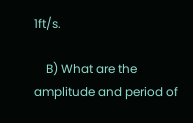1ft/s.

    B) What are the amplitude and period of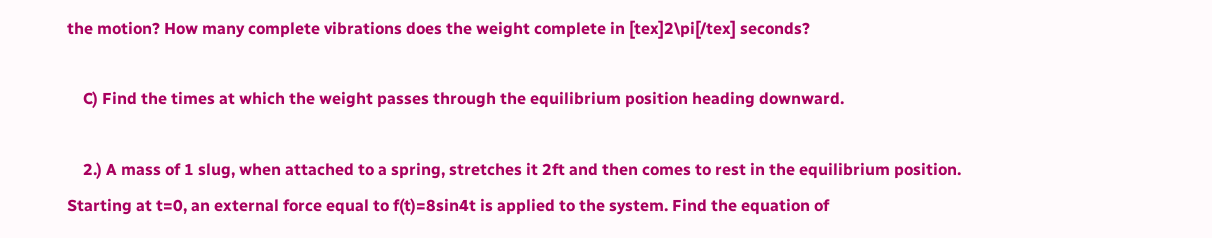the motion? How many complete vibrations does the weight complete in [tex]2\pi[/tex] seconds?

    C) Find the times at which the weight passes through the equilibrium position heading downward.

    2.) A mass of 1 slug, when attached to a spring, stretches it 2ft and then comes to rest in the equilibrium position. Starting at t=0, an external force equal to f(t)=8sin4t is applied to the system. Find the equation of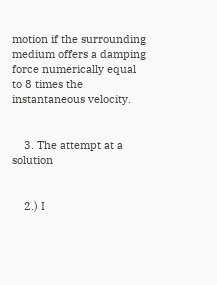motion if the surrounding medium offers a damping force numerically equal to 8 times the instantaneous velocity.


    3. The attempt at a solution


    2.) I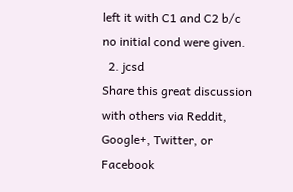left it with C1 and C2 b/c no initial cond were given.
  2. jcsd
Share this great discussion with others via Reddit, Google+, Twitter, or Facebook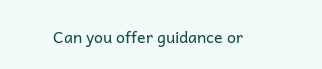Can you offer guidance or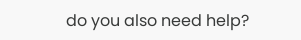do you also need help?